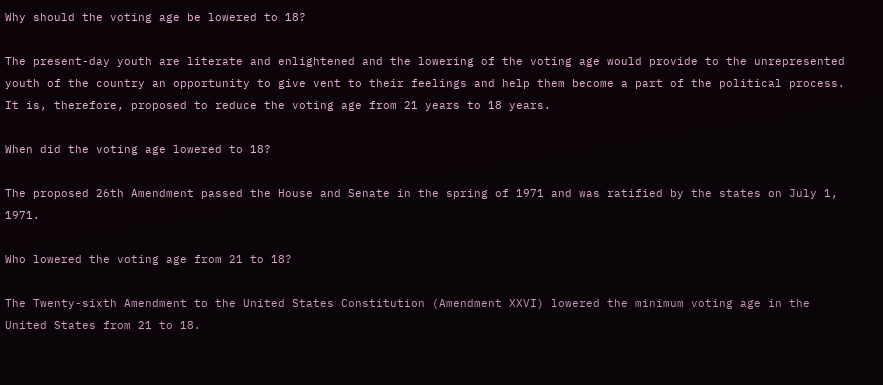Why should the voting age be lowered to 18?

The present-day youth are literate and enlightened and the lowering of the voting age would provide to the unrepresented youth of the country an opportunity to give vent to their feelings and help them become a part of the political process. It is, therefore, proposed to reduce the voting age from 21 years to 18 years.

When did the voting age lowered to 18?

The proposed 26th Amendment passed the House and Senate in the spring of 1971 and was ratified by the states on July 1, 1971.

Who lowered the voting age from 21 to 18?

The Twenty-sixth Amendment to the United States Constitution (Amendment XXVI) lowered the minimum voting age in the United States from 21 to 18.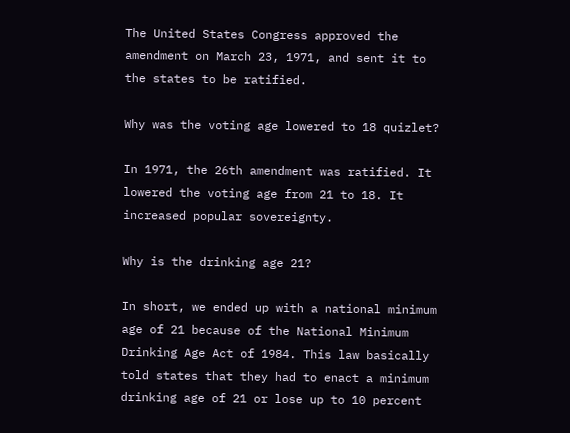The United States Congress approved the amendment on March 23, 1971, and sent it to the states to be ratified.

Why was the voting age lowered to 18 quizlet?

In 1971, the 26th amendment was ratified. It lowered the voting age from 21 to 18. It increased popular sovereignty.

Why is the drinking age 21?

In short, we ended up with a national minimum age of 21 because of the National Minimum Drinking Age Act of 1984. This law basically told states that they had to enact a minimum drinking age of 21 or lose up to 10 percent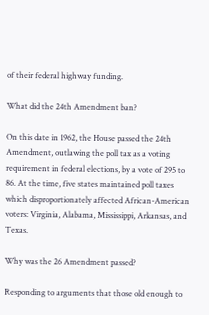of their federal highway funding.

What did the 24th Amendment ban?

On this date in 1962, the House passed the 24th Amendment, outlawing the poll tax as a voting requirement in federal elections, by a vote of 295 to 86. At the time, five states maintained poll taxes which disproportionately affected African-American voters: Virginia, Alabama, Mississippi, Arkansas, and Texas.

Why was the 26 Amendment passed?

Responding to arguments that those old enough to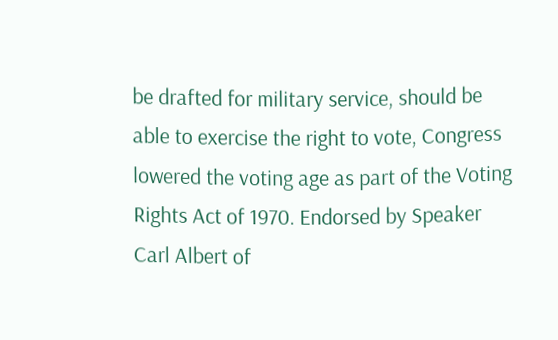be drafted for military service, should be able to exercise the right to vote, Congress lowered the voting age as part of the Voting Rights Act of 1970. Endorsed by Speaker Carl Albert of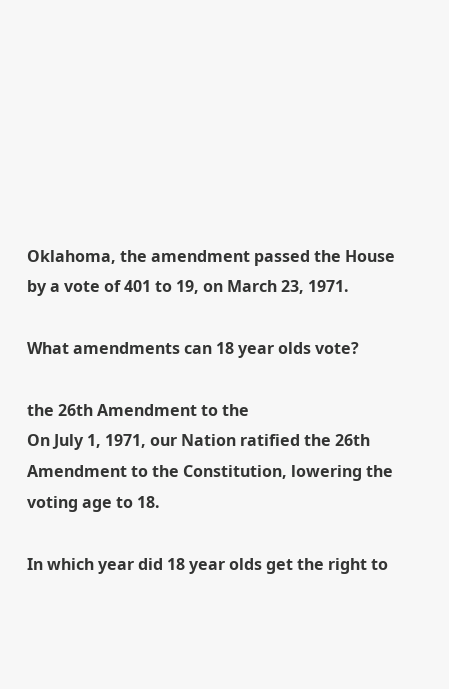Oklahoma, the amendment passed the House by a vote of 401 to 19, on March 23, 1971.

What amendments can 18 year olds vote?

the 26th Amendment to the
On July 1, 1971, our Nation ratified the 26th Amendment to the Constitution, lowering the voting age to 18.

In which year did 18 year olds get the right to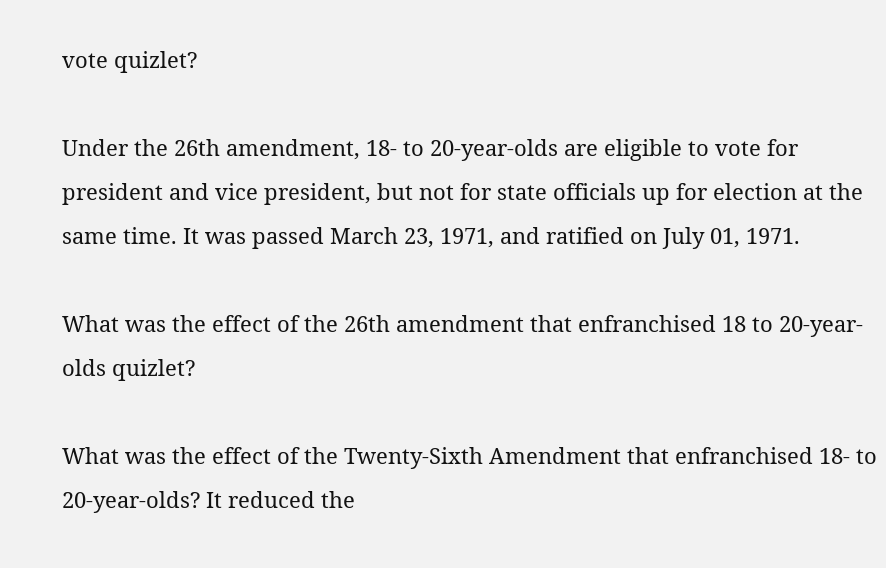vote quizlet?

Under the 26th amendment, 18- to 20-year-olds are eligible to vote for president and vice president, but not for state officials up for election at the same time. It was passed March 23, 1971, and ratified on July 01, 1971.

What was the effect of the 26th amendment that enfranchised 18 to 20-year-olds quizlet?

What was the effect of the Twenty-Sixth Amendment that enfranchised 18- to 20-year-olds? It reduced the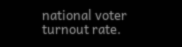national voter turnout rate.